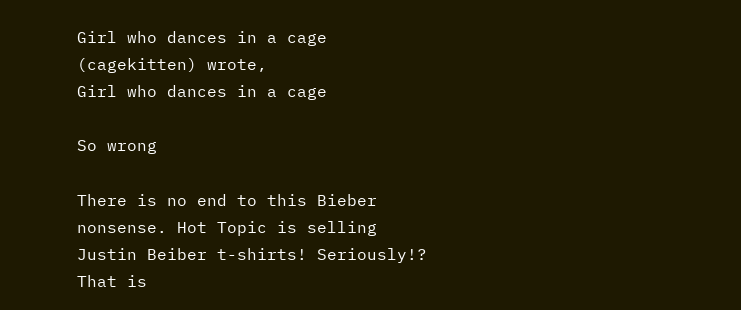Girl who dances in a cage (cagekitten) wrote,
Girl who dances in a cage

So wrong

There is no end to this Bieber nonsense. Hot Topic is selling Justin Beiber t-shirts! Seriously!? That is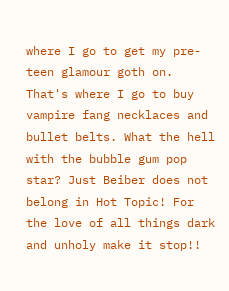where I go to get my pre-teen glamour goth on. That's where I go to buy vampire fang necklaces and bullet belts. What the hell with the bubble gum pop star? Just Beiber does not belong in Hot Topic! For the love of all things dark and unholy make it stop!!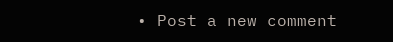• Post a new comment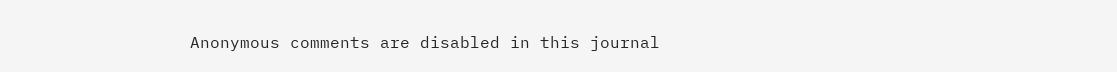Anonymous comments are disabled in this journal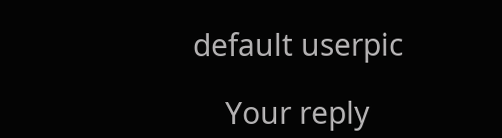default userpic

    Your reply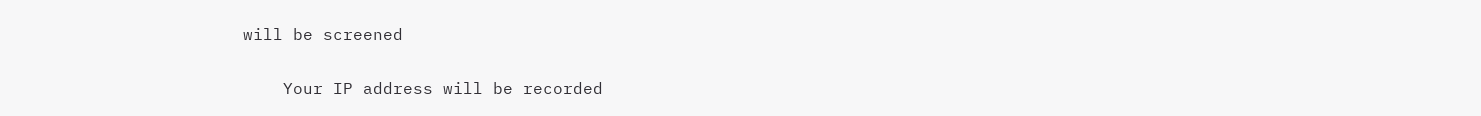will be screened

    Your IP address will be recorded